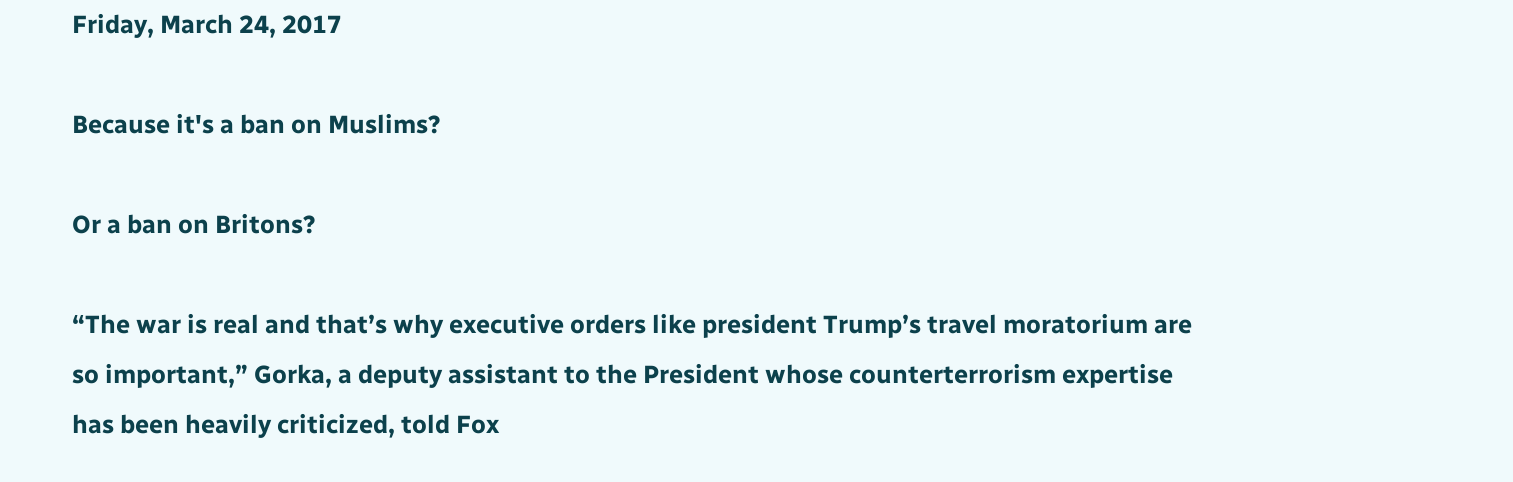Friday, March 24, 2017

Because it's a ban on Muslims?

Or a ban on Britons?

“The war is real and that’s why executive orders like president Trump’s travel moratorium are so important,” Gorka, a deputy assistant to the President whose counterterrorism expertise has been heavily criticized, told Fox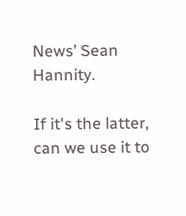News’ Sean Hannity.

If it's the latter, can we use it to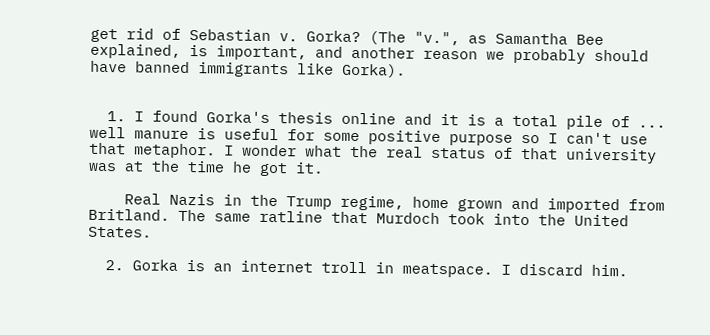get rid of Sebastian v. Gorka? (The "v.", as Samantha Bee explained, is important, and another reason we probably should have banned immigrants like Gorka).


  1. I found Gorka's thesis online and it is a total pile of ... well manure is useful for some positive purpose so I can't use that metaphor. I wonder what the real status of that university was at the time he got it.

    Real Nazis in the Trump regime, home grown and imported from Britland. The same ratline that Murdoch took into the United States.

  2. Gorka is an internet troll in meatspace. I discard him.